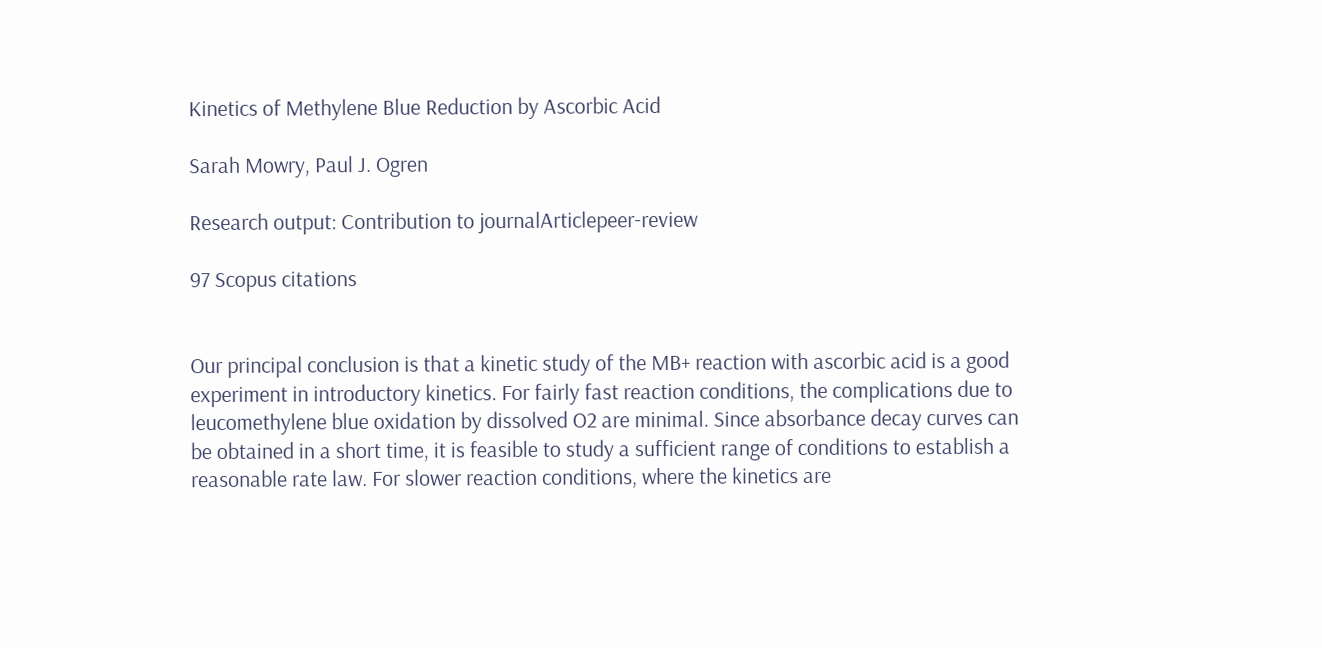Kinetics of Methylene Blue Reduction by Ascorbic Acid

Sarah Mowry, Paul J. Ogren

Research output: Contribution to journalArticlepeer-review

97 Scopus citations


Our principal conclusion is that a kinetic study of the MB+ reaction with ascorbic acid is a good experiment in introductory kinetics. For fairly fast reaction conditions, the complications due to leucomethylene blue oxidation by dissolved O2 are minimal. Since absorbance decay curves can be obtained in a short time, it is feasible to study a sufficient range of conditions to establish a reasonable rate law. For slower reaction conditions, where the kinetics are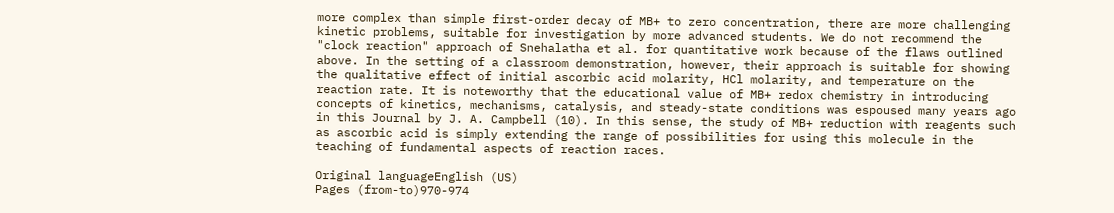more complex than simple first-order decay of MB+ to zero concentration, there are more challenging kinetic problems, suitable for investigation by more advanced students. We do not recommend the "clock reaction" approach of Snehalatha et al. for quantitative work because of the flaws outlined above. In the setting of a classroom demonstration, however, their approach is suitable for showing the qualitative effect of initial ascorbic acid molarity, HCl molarity, and temperature on the reaction rate. It is noteworthy that the educational value of MB+ redox chemistry in introducing concepts of kinetics, mechanisms, catalysis, and steady-state conditions was espoused many years ago in this Journal by J. A. Campbell (10). In this sense, the study of MB+ reduction with reagents such as ascorbic acid is simply extending the range of possibilities for using this molecule in the teaching of fundamental aspects of reaction races.

Original languageEnglish (US)
Pages (from-to)970-974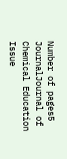Number of pages5
JournalJournal of Chemical Education
Issue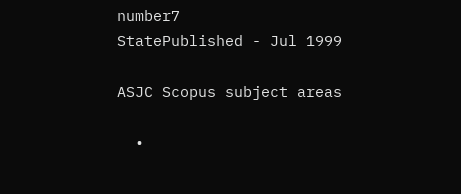number7
StatePublished - Jul 1999

ASJC Scopus subject areas

  •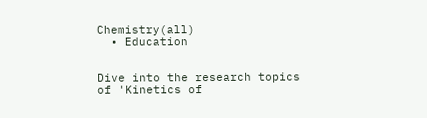Chemistry(all)
  • Education


Dive into the research topics of 'Kinetics of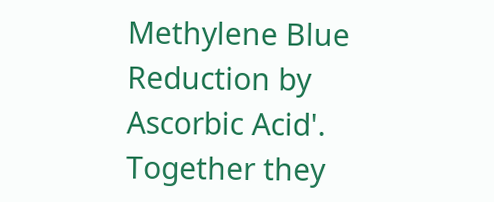Methylene Blue Reduction by Ascorbic Acid'. Together they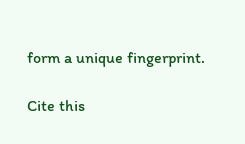form a unique fingerprint.

Cite this